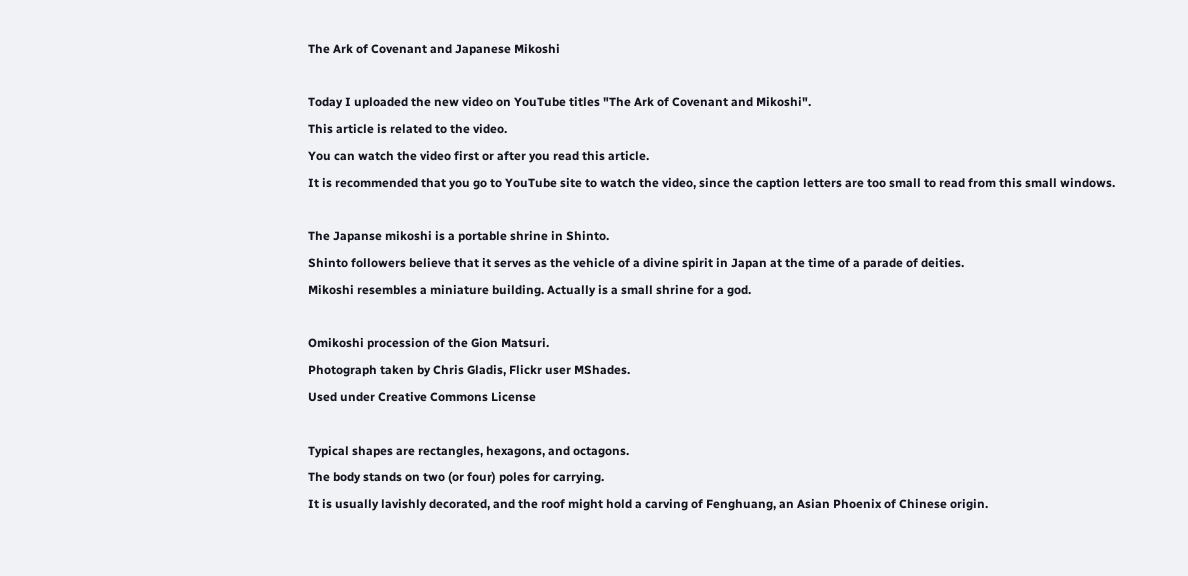The Ark of Covenant and Japanese Mikoshi

Today I uploaded the new video on YouTube titles "The Ark of Covenant and Mikoshi".
This article is related to the video.
You can watch the video first or after you read this article.
It is recommended that you go to YouTube site to watch the video, since the caption letters are too small to read from this small windows.

The Japanse mikoshi is a portable shrine in Shinto.
Shinto followers believe that it serves as the vehicle of a divine spirit in Japan at the time of a parade of deities.
Mikoshi resembles a miniature building. Actually is a small shrine for a god.

Omikoshi procession of the Gion Matsuri.
Photograph taken by Chris Gladis, Flickr user MShades.
Used under Creative Commons License

Typical shapes are rectangles, hexagons, and octagons.
The body stands on two (or four) poles for carrying.
It is usually lavishly decorated, and the roof might hold a carving of Fenghuang, an Asian Phoenix of Chinese origin.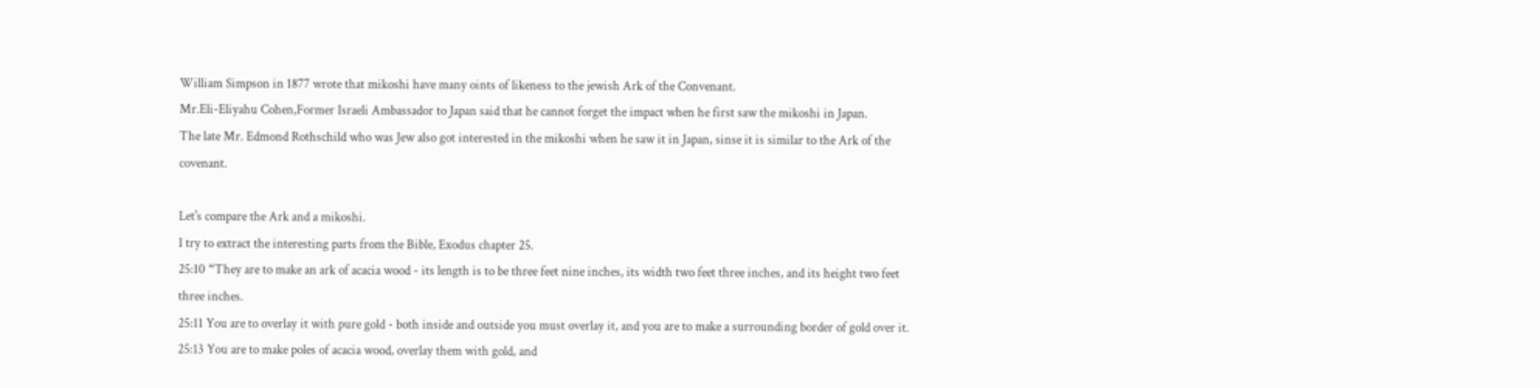William Simpson in 1877 wrote that mikoshi have many oints of likeness to the jewish Ark of the Convenant.
Mr.Eli-Eliyahu Cohen,Former Israeli Ambassador to Japan said that he cannot forget the impact when he first saw the mikoshi in Japan.
The late Mr. Edmond Rothschild who was Jew also got interested in the mikoshi when he saw it in Japan, sinse it is similar to the Ark of the covenant.

Let's compare the Ark and a mikoshi.
I try to extract the interesting parts from the Bible, Exodus chapter 25.
25:10 “They are to make an ark of acacia wood - its length is to be three feet nine inches, its width two feet three inches, and its height two feet three inches.
25:11 You are to overlay it with pure gold - both inside and outside you must overlay it, and you are to make a surrounding border of gold over it.
25:13 You are to make poles of acacia wood, overlay them with gold, and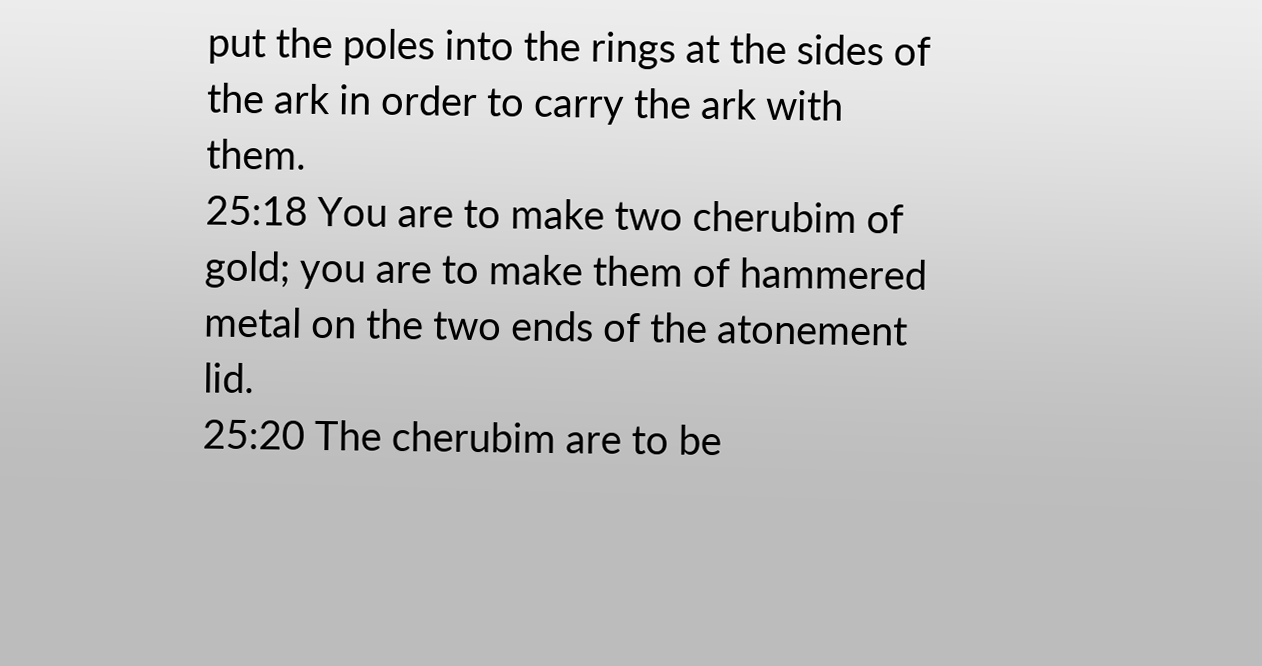put the poles into the rings at the sides of the ark in order to carry the ark with them.
25:18 You are to make two cherubim of gold; you are to make them of hammered metal on the two ends of the atonement lid.
25:20 The cherubim are to be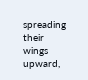spreading their wings upward,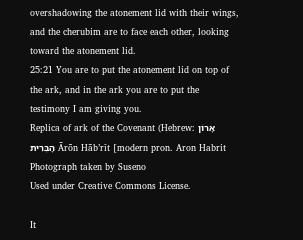overshadowing the atonement lid with their wings, and the cherubim are to face each other, looking toward the atonement lid.
25:21 You are to put the atonement lid on top of the ark, and in the ark you are to put the testimony I am giving you.
Replica of ark of the Covenant (Hebrew: אָרוֹן הָבְּרִית Ārōn Hāb’rīt [modern pron. Aron Habrit
Photograph taken by Suseno
Used under Creative Commons License.

It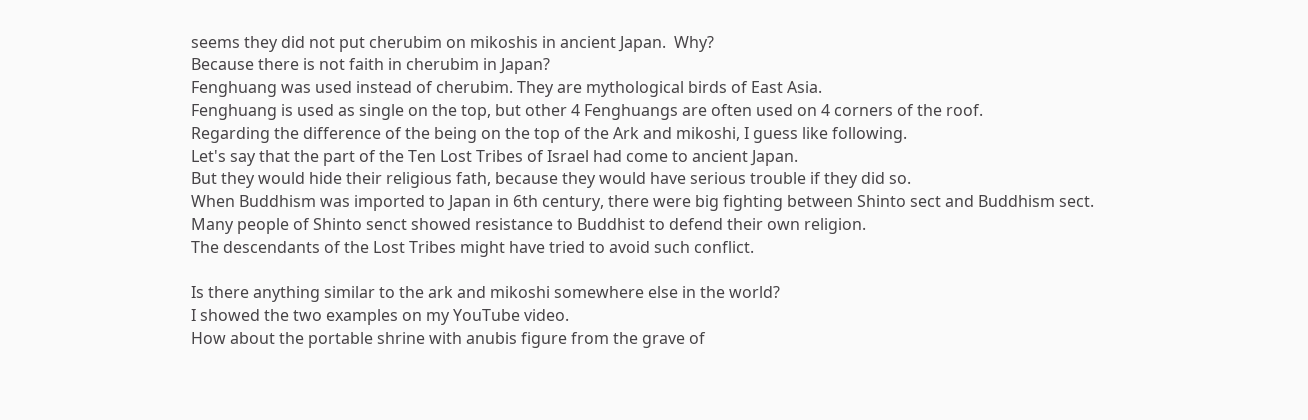seems they did not put cherubim on mikoshis in ancient Japan.  Why?
Because there is not faith in cherubim in Japan?
Fenghuang was used instead of cherubim. They are mythological birds of East Asia.
Fenghuang is used as single on the top, but other 4 Fenghuangs are often used on 4 corners of the roof.
Regarding the difference of the being on the top of the Ark and mikoshi, I guess like following.
Let's say that the part of the Ten Lost Tribes of Israel had come to ancient Japan.
But they would hide their religious fath, because they would have serious trouble if they did so.
When Buddhism was imported to Japan in 6th century, there were big fighting between Shinto sect and Buddhism sect.
Many people of Shinto senct showed resistance to Buddhist to defend their own religion.
The descendants of the Lost Tribes might have tried to avoid such conflict.

Is there anything similar to the ark and mikoshi somewhere else in the world?
I showed the two examples on my YouTube video.
How about the portable shrine with anubis figure from the grave of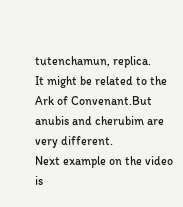tutenchamun, replica.
It might be related to the Ark of Convenant.But anubis and cherubim are very different.
Next example on the video is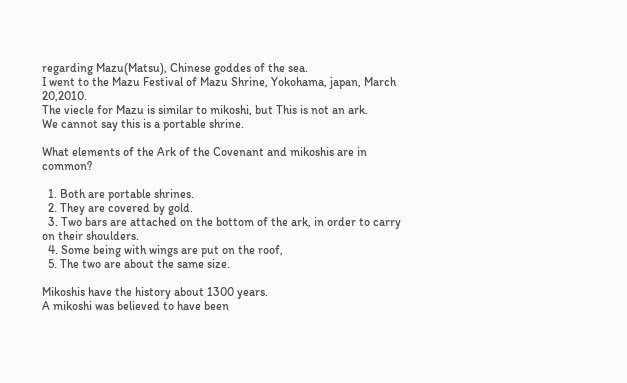regarding Mazu(Matsu), Chinese goddes of the sea.
I went to the Mazu Festival of Mazu Shrine, Yokohama, japan, March 20,2010.
The viecle for Mazu is similar to mikoshi, but This is not an ark.
We cannot say this is a portable shrine.

What elements of the Ark of the Covenant and mikoshis are in common?

  1. Both are portable shrines.
  2. They are covered by gold.
  3. Two bars are attached on the bottom of the ark, in order to carry on their shoulders.
  4. Some being with wings are put on the roof,
  5. The two are about the same size.

Mikoshis have the history about 1300 years.
A mikoshi was believed to have been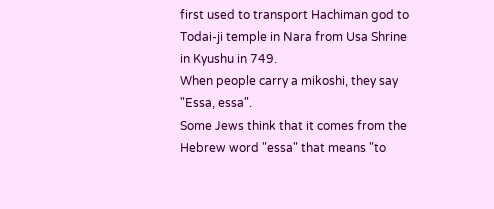first used to transport Hachiman god to Todai-ji temple in Nara from Usa Shrine in Kyushu in 749.
When people carry a mikoshi, they say "Essa, essa".
Some Jews think that it comes from the Hebrew word "essa" that means "to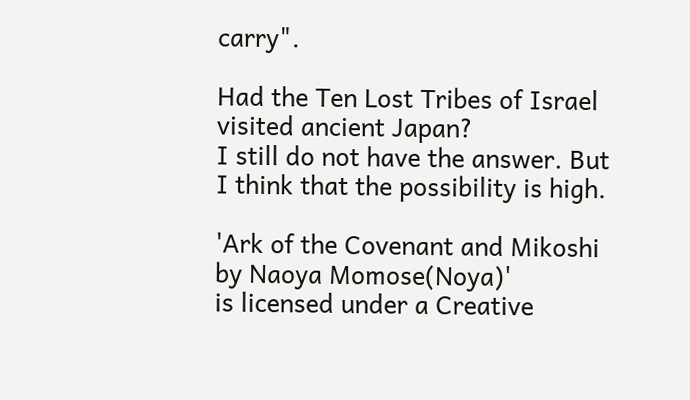carry".

Had the Ten Lost Tribes of Israel visited ancient Japan?
I still do not have the answer. But I think that the possibility is high.

'Ark of the Covenant and Mikoshi by Naoya Momose(Noya)'
is licensed under a Creative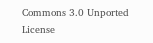Commons 3.0 Unported License